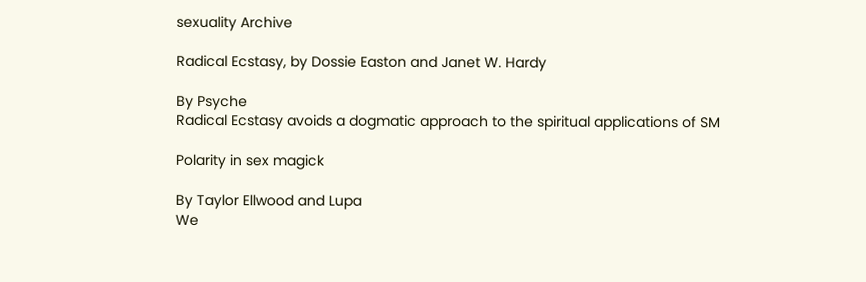sexuality Archive

Radical Ecstasy, by Dossie Easton and Janet W. Hardy

By Psyche
Radical Ecstasy avoids a dogmatic approach to the spiritual applications of SM

Polarity in sex magick

By Taylor Ellwood and Lupa
We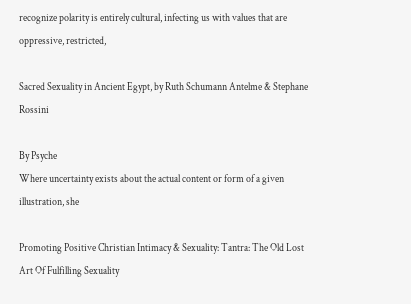recognize polarity is entirely cultural, infecting us with values that are oppressive, restricted,

Sacred Sexuality in Ancient Egypt, by Ruth Schumann Antelme & Stephane Rossini

By Psyche
Where uncertainty exists about the actual content or form of a given illustration, she

Promoting Positive Christian Intimacy & Sexuality: Tantra: The Old Lost Art Of Fulfilling Sexuality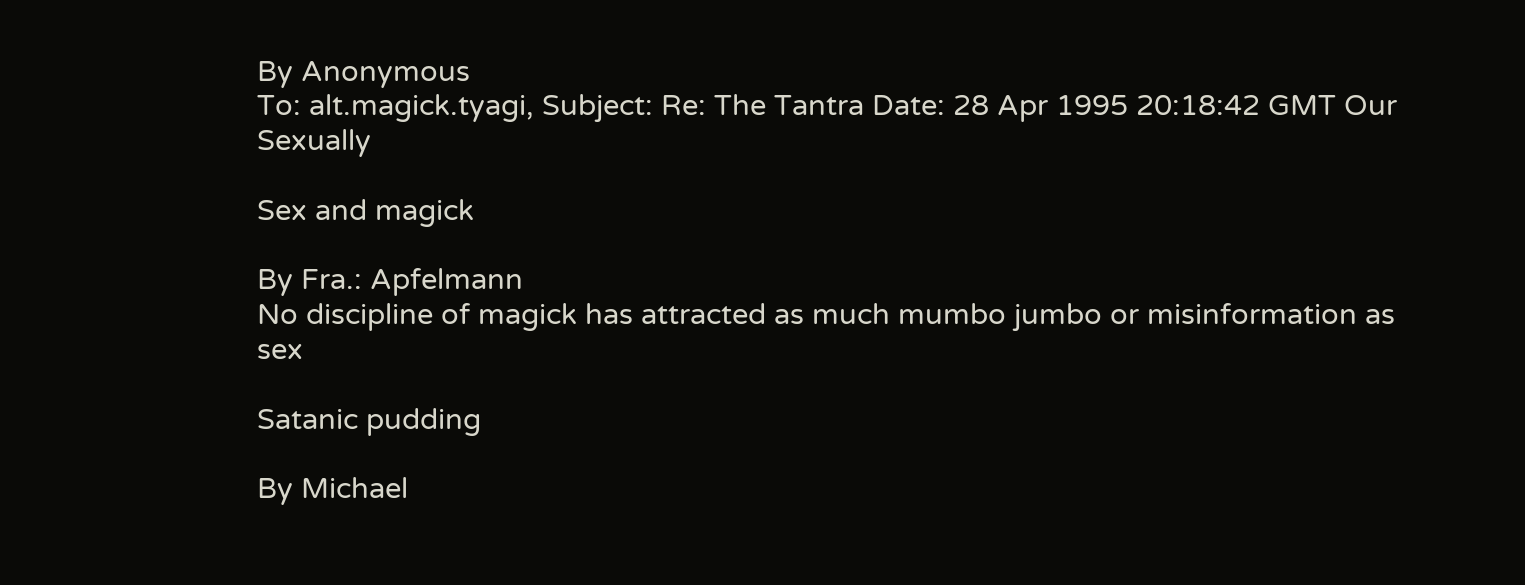By Anonymous
To: alt.magick.tyagi, Subject: Re: The Tantra Date: 28 Apr 1995 20:18:42 GMT Our Sexually

Sex and magick

By Fra.: Apfelmann
No discipline of magick has attracted as much mumbo jumbo or misinformation as sex

Satanic pudding

By Michael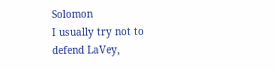Solomon
I usually try not to defend LaVey,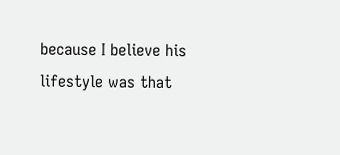because I believe his lifestyle was that